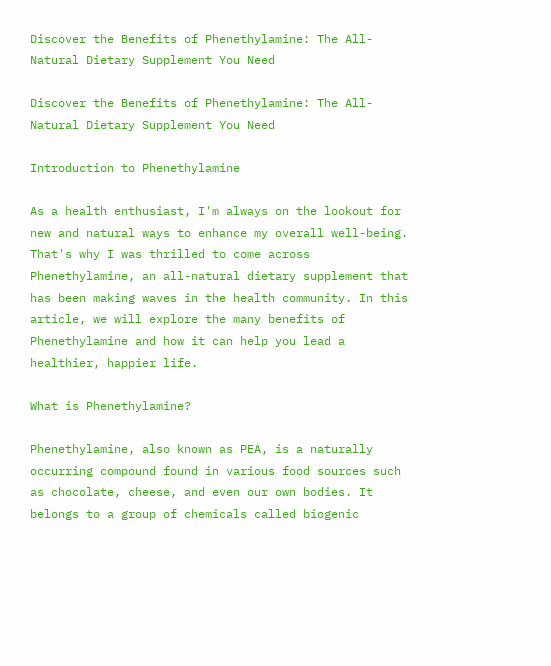Discover the Benefits of Phenethylamine: The All-Natural Dietary Supplement You Need

Discover the Benefits of Phenethylamine: The All-Natural Dietary Supplement You Need

Introduction to Phenethylamine

As a health enthusiast, I'm always on the lookout for new and natural ways to enhance my overall well-being. That's why I was thrilled to come across Phenethylamine, an all-natural dietary supplement that has been making waves in the health community. In this article, we will explore the many benefits of Phenethylamine and how it can help you lead a healthier, happier life.

What is Phenethylamine?

Phenethylamine, also known as PEA, is a naturally occurring compound found in various food sources such as chocolate, cheese, and even our own bodies. It belongs to a group of chemicals called biogenic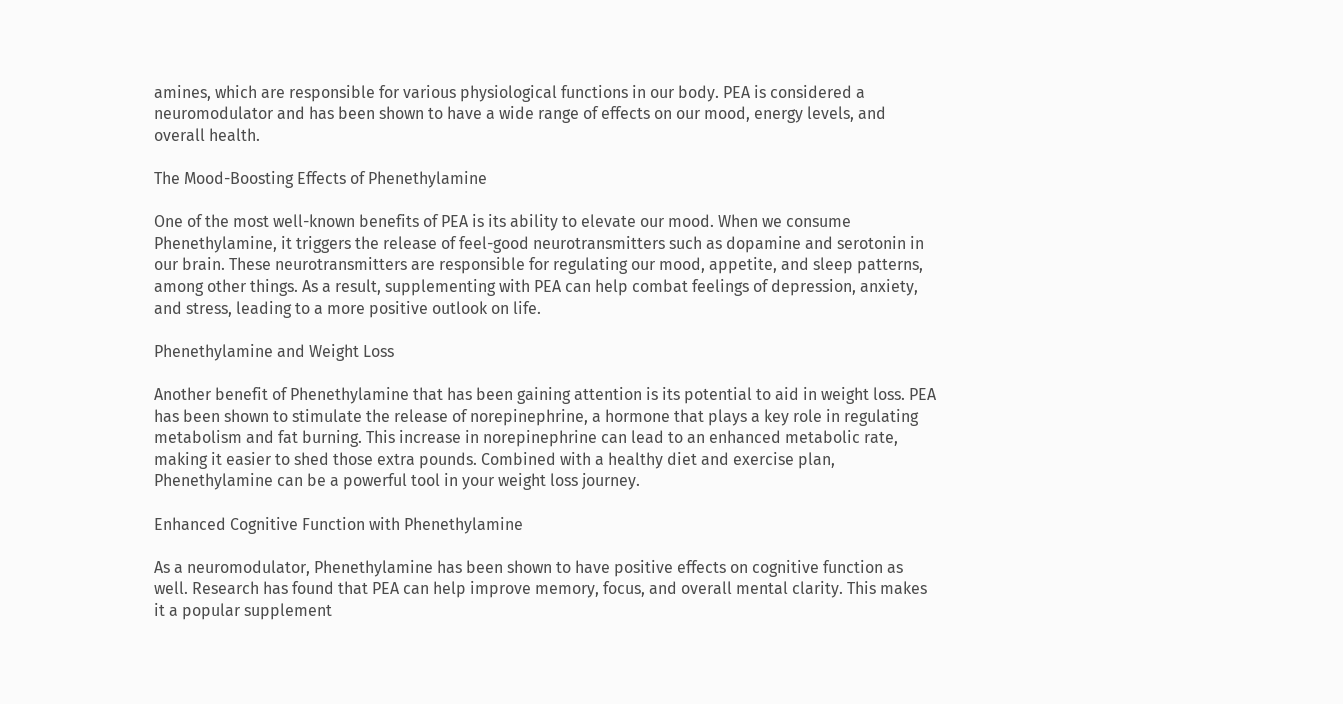amines, which are responsible for various physiological functions in our body. PEA is considered a neuromodulator and has been shown to have a wide range of effects on our mood, energy levels, and overall health.

The Mood-Boosting Effects of Phenethylamine

One of the most well-known benefits of PEA is its ability to elevate our mood. When we consume Phenethylamine, it triggers the release of feel-good neurotransmitters such as dopamine and serotonin in our brain. These neurotransmitters are responsible for regulating our mood, appetite, and sleep patterns, among other things. As a result, supplementing with PEA can help combat feelings of depression, anxiety, and stress, leading to a more positive outlook on life.

Phenethylamine and Weight Loss

Another benefit of Phenethylamine that has been gaining attention is its potential to aid in weight loss. PEA has been shown to stimulate the release of norepinephrine, a hormone that plays a key role in regulating metabolism and fat burning. This increase in norepinephrine can lead to an enhanced metabolic rate, making it easier to shed those extra pounds. Combined with a healthy diet and exercise plan, Phenethylamine can be a powerful tool in your weight loss journey.

Enhanced Cognitive Function with Phenethylamine

As a neuromodulator, Phenethylamine has been shown to have positive effects on cognitive function as well. Research has found that PEA can help improve memory, focus, and overall mental clarity. This makes it a popular supplement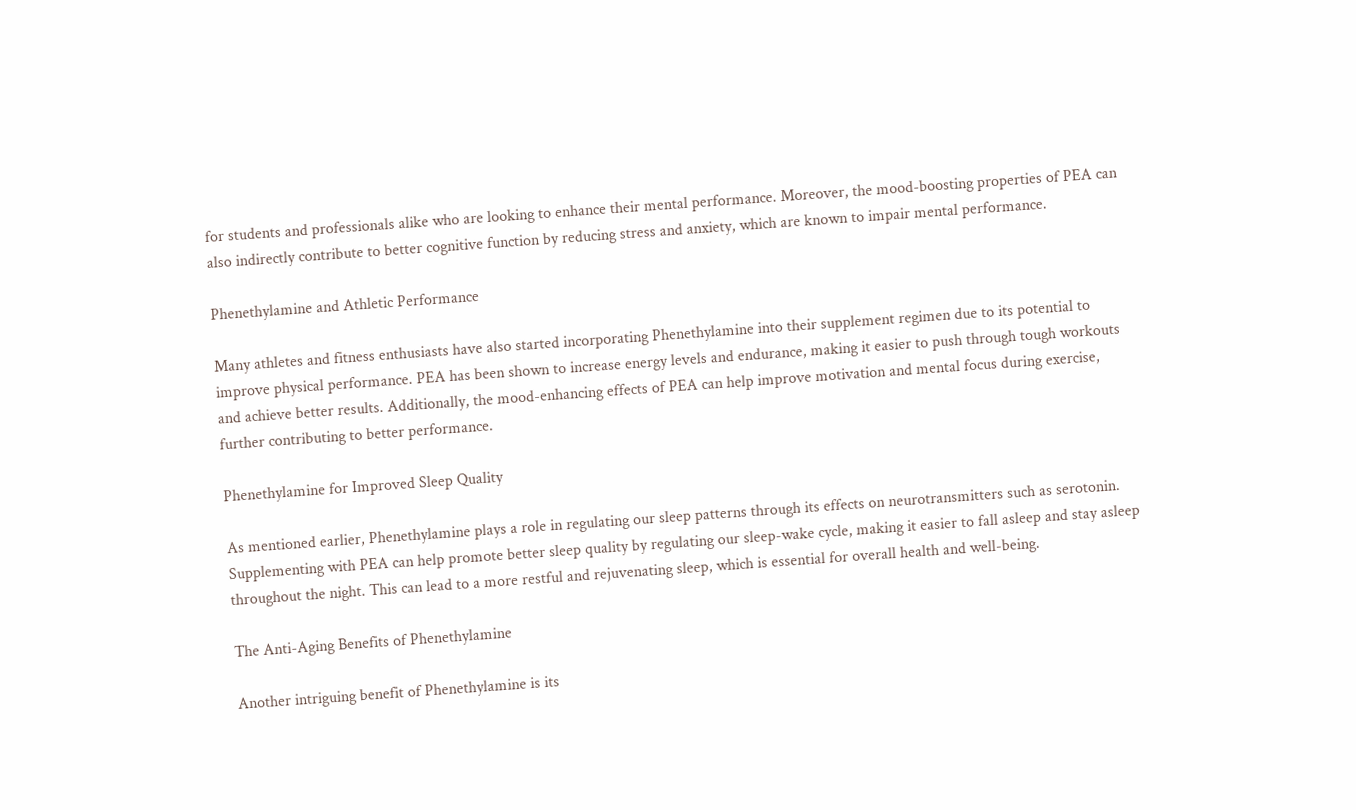for students and professionals alike who are looking to enhance their mental performance. Moreover, the mood-boosting properties of PEA can also indirectly contribute to better cognitive function by reducing stress and anxiety, which are known to impair mental performance.

Phenethylamine and Athletic Performance

Many athletes and fitness enthusiasts have also started incorporating Phenethylamine into their supplement regimen due to its potential to improve physical performance. PEA has been shown to increase energy levels and endurance, making it easier to push through tough workouts and achieve better results. Additionally, the mood-enhancing effects of PEA can help improve motivation and mental focus during exercise, further contributing to better performance.

Phenethylamine for Improved Sleep Quality

As mentioned earlier, Phenethylamine plays a role in regulating our sleep patterns through its effects on neurotransmitters such as serotonin. Supplementing with PEA can help promote better sleep quality by regulating our sleep-wake cycle, making it easier to fall asleep and stay asleep throughout the night. This can lead to a more restful and rejuvenating sleep, which is essential for overall health and well-being.

The Anti-Aging Benefits of Phenethylamine

Another intriguing benefit of Phenethylamine is its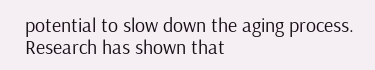potential to slow down the aging process. Research has shown that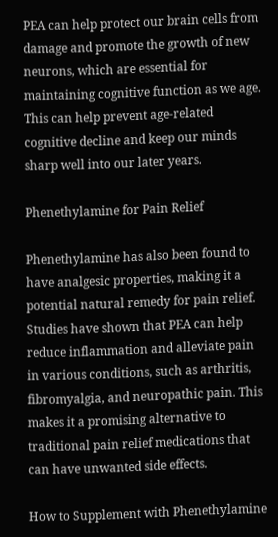PEA can help protect our brain cells from damage and promote the growth of new neurons, which are essential for maintaining cognitive function as we age. This can help prevent age-related cognitive decline and keep our minds sharp well into our later years.

Phenethylamine for Pain Relief

Phenethylamine has also been found to have analgesic properties, making it a potential natural remedy for pain relief. Studies have shown that PEA can help reduce inflammation and alleviate pain in various conditions, such as arthritis, fibromyalgia, and neuropathic pain. This makes it a promising alternative to traditional pain relief medications that can have unwanted side effects.

How to Supplement with Phenethylamine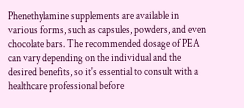Phenethylamine supplements are available in various forms, such as capsules, powders, and even chocolate bars. The recommended dosage of PEA can vary depending on the individual and the desired benefits, so it's essential to consult with a healthcare professional before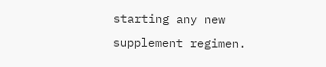starting any new supplement regimen.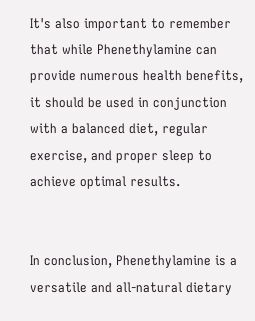It's also important to remember that while Phenethylamine can provide numerous health benefits, it should be used in conjunction with a balanced diet, regular exercise, and proper sleep to achieve optimal results.


In conclusion, Phenethylamine is a versatile and all-natural dietary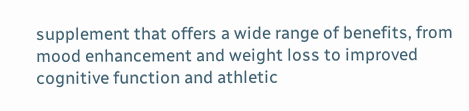supplement that offers a wide range of benefits, from mood enhancement and weight loss to improved cognitive function and athletic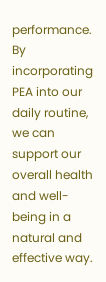performance. By incorporating PEA into our daily routine, we can support our overall health and well-being in a natural and effective way.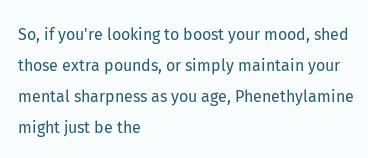So, if you're looking to boost your mood, shed those extra pounds, or simply maintain your mental sharpness as you age, Phenethylamine might just be the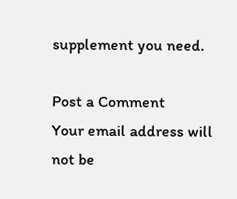supplement you need.

Post a Comment
Your email address will not be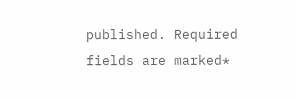published. Required fields are marked*